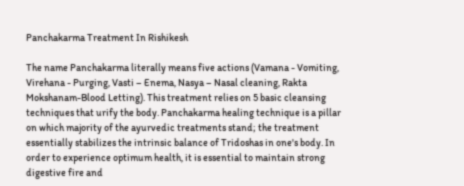Panchakarma Treatment In Rishikesh

The name Panchakarma literally means five actions (Vamana - Vomiting, Virehana - Purging, Vasti – Enema, Nasya – Nasal cleaning, Rakta Mokshanam-Blood Letting). This treatment relies on 5 basic cleansing techniques that urify the body. Panchakarma healing technique is a pillar on which majority of the ayurvedic treatments stand; the treatment essentially stabilizes the intrinsic balance of Tridoshas in one's body. In order to experience optimum health, it is essential to maintain strong digestive fire and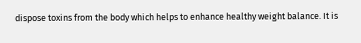dispose toxins from the body which helps to enhance healthy weight balance. It is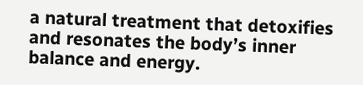a natural treatment that detoxifies and resonates the body’s inner balance and energy.